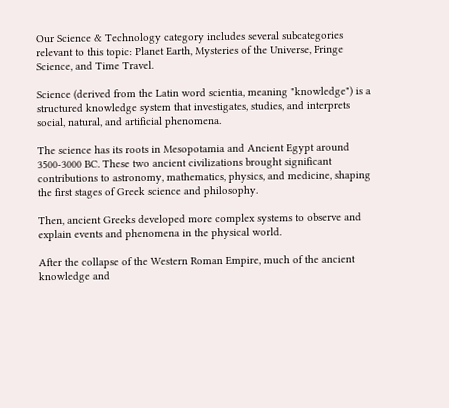Our Science & Technology category includes several subcategories relevant to this topic: Planet Earth, Mysteries of the Universe, Fringe Science, and Time Travel.

Science (derived from the Latin word scientia, meaning "knowledge") is a structured knowledge system that investigates, studies, and interprets social, natural, and artificial phenomena.

The science has its roots in Mesopotamia and Ancient Egypt around 3500-3000 BC. These two ancient civilizations brought significant contributions to astronomy, mathematics, physics, and medicine, shaping the first stages of Greek science and philosophy.

Then, ancient Greeks developed more complex systems to observe and explain events and phenomena in the physical world.

After the collapse of the Western Roman Empire, much of the ancient knowledge and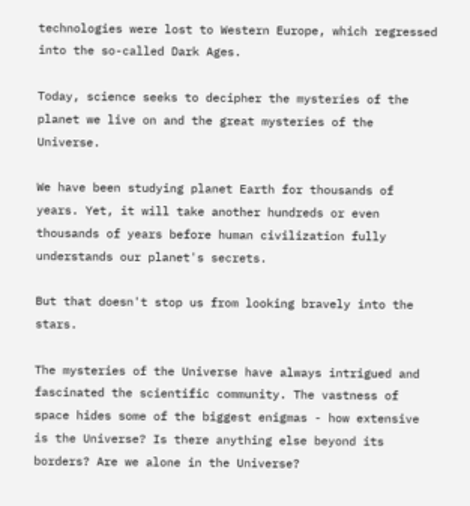technologies were lost to Western Europe, which regressed into the so-called Dark Ages.

Today, science seeks to decipher the mysteries of the planet we live on and the great mysteries of the Universe.

We have been studying planet Earth for thousands of years. Yet, it will take another hundreds or even thousands of years before human civilization fully understands our planet's secrets.

But that doesn't stop us from looking bravely into the stars.

The mysteries of the Universe have always intrigued and fascinated the scientific community. The vastness of space hides some of the biggest enigmas - how extensive is the Universe? Is there anything else beyond its borders? Are we alone in the Universe?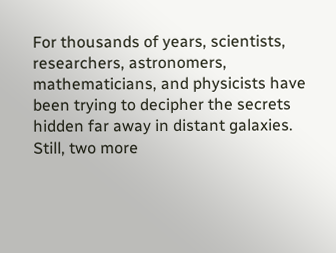For thousands of years, scientists, researchers, astronomers, mathematicians, and physicists have been trying to decipher the secrets hidden far away in distant galaxies. Still, two more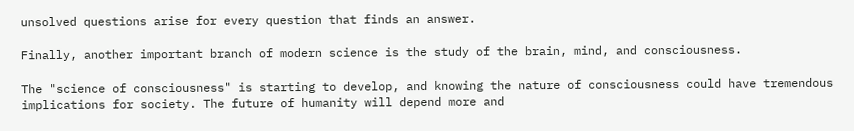unsolved questions arise for every question that finds an answer.

Finally, another important branch of modern science is the study of the brain, mind, and consciousness.

The "science of consciousness" is starting to develop, and knowing the nature of consciousness could have tremendous implications for society. The future of humanity will depend more and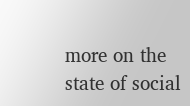more on the state of social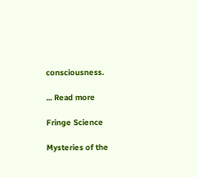consciousness.

... Read more

Fringe Science

Mysteries of the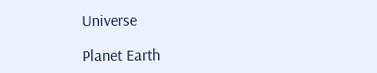Universe

Planet Earth